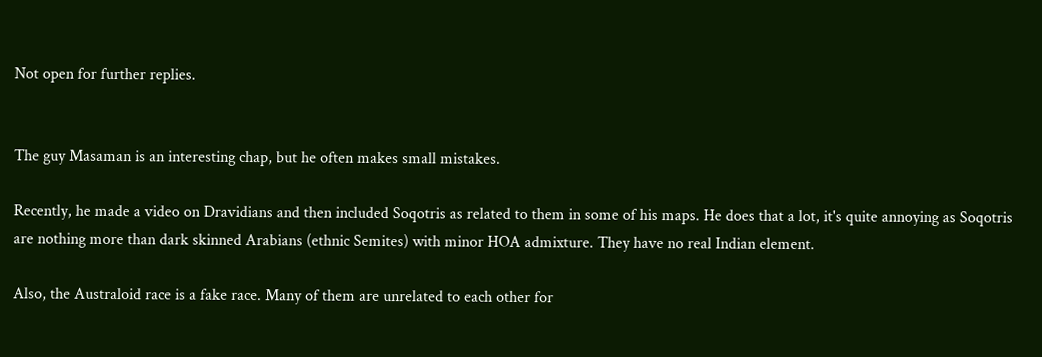Not open for further replies.


The guy Masaman is an interesting chap, but he often makes small mistakes.

Recently, he made a video on Dravidians and then included Soqotris as related to them in some of his maps. He does that a lot, it's quite annoying as Soqotris are nothing more than dark skinned Arabians (ethnic Semites) with minor HOA admixture. They have no real Indian element.

Also, the Australoid race is a fake race. Many of them are unrelated to each other for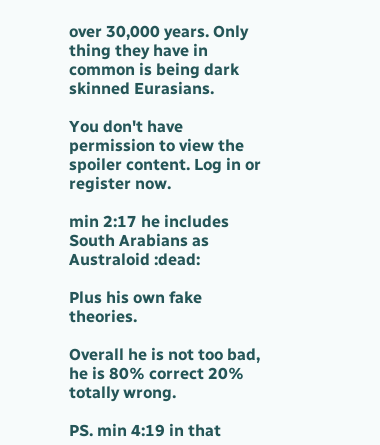over 30,000 years. Only thing they have in common is being dark skinned Eurasians.

You don't have permission to view the spoiler content. Log in or register now.

min 2:17 he includes South Arabians as Australoid :dead:

Plus his own fake theories.

Overall he is not too bad, he is 80% correct 20% totally wrong.

PS. min 4:19 in that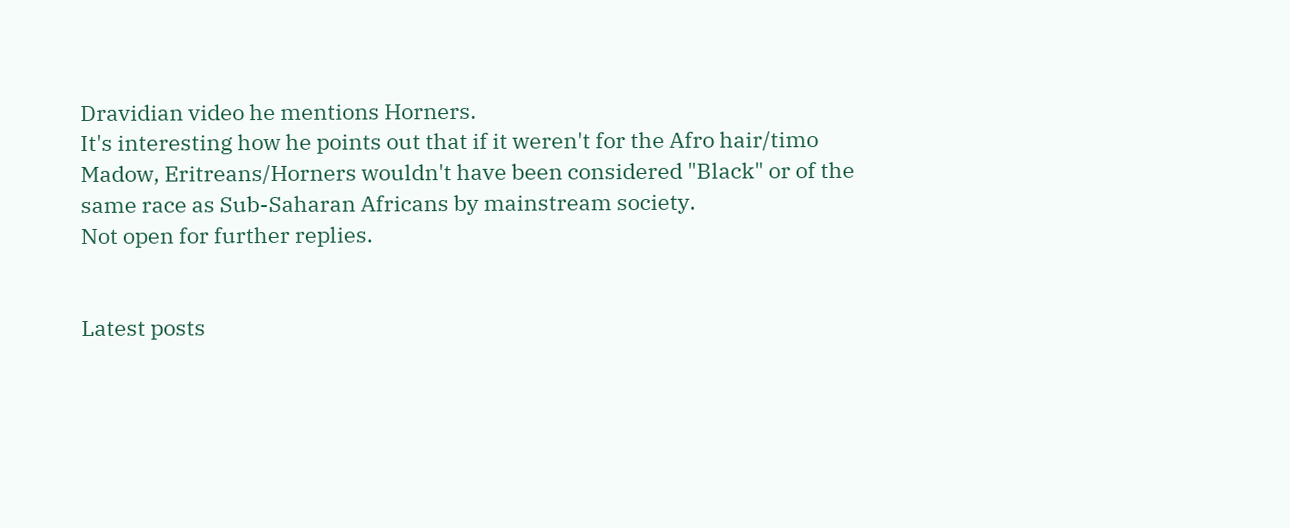Dravidian video he mentions Horners.
It's interesting how he points out that if it weren't for the Afro hair/timo Madow, Eritreans/Horners wouldn't have been considered "Black" or of the same race as Sub-Saharan Africans by mainstream society.
Not open for further replies.


Latest posts